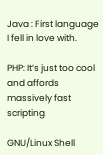Java : First language I fell in love with.

PHP: It’s just too cool and affords massively fast scripting

GNU/Linux Shell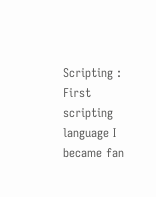Scripting : First scripting language I became fan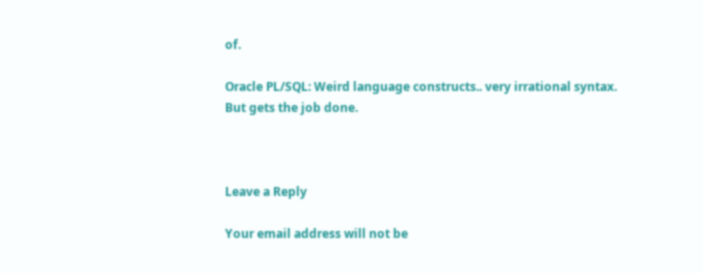of.

Oracle PL/SQL: Weird language constructs.. very irrational syntax. But gets the job done.



Leave a Reply

Your email address will not be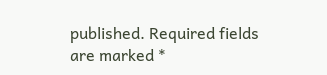published. Required fields are marked *